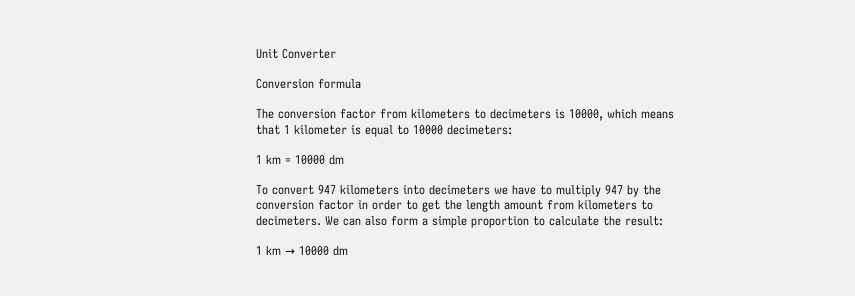Unit Converter

Conversion formula

The conversion factor from kilometers to decimeters is 10000, which means that 1 kilometer is equal to 10000 decimeters:

1 km = 10000 dm

To convert 947 kilometers into decimeters we have to multiply 947 by the conversion factor in order to get the length amount from kilometers to decimeters. We can also form a simple proportion to calculate the result:

1 km → 10000 dm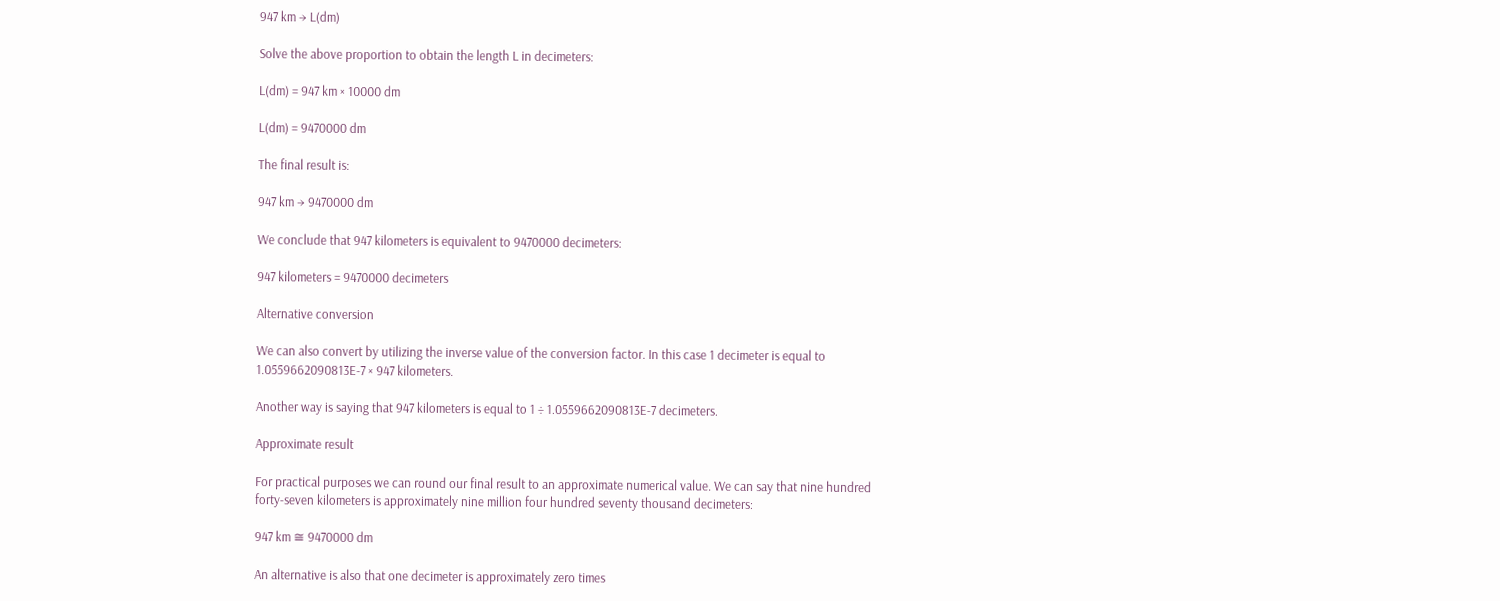947 km → L(dm)

Solve the above proportion to obtain the length L in decimeters:

L(dm) = 947 km × 10000 dm

L(dm) = 9470000 dm

The final result is:

947 km → 9470000 dm

We conclude that 947 kilometers is equivalent to 9470000 decimeters:

947 kilometers = 9470000 decimeters

Alternative conversion

We can also convert by utilizing the inverse value of the conversion factor. In this case 1 decimeter is equal to 1.0559662090813E-7 × 947 kilometers.

Another way is saying that 947 kilometers is equal to 1 ÷ 1.0559662090813E-7 decimeters.

Approximate result

For practical purposes we can round our final result to an approximate numerical value. We can say that nine hundred forty-seven kilometers is approximately nine million four hundred seventy thousand decimeters:

947 km ≅ 9470000 dm

An alternative is also that one decimeter is approximately zero times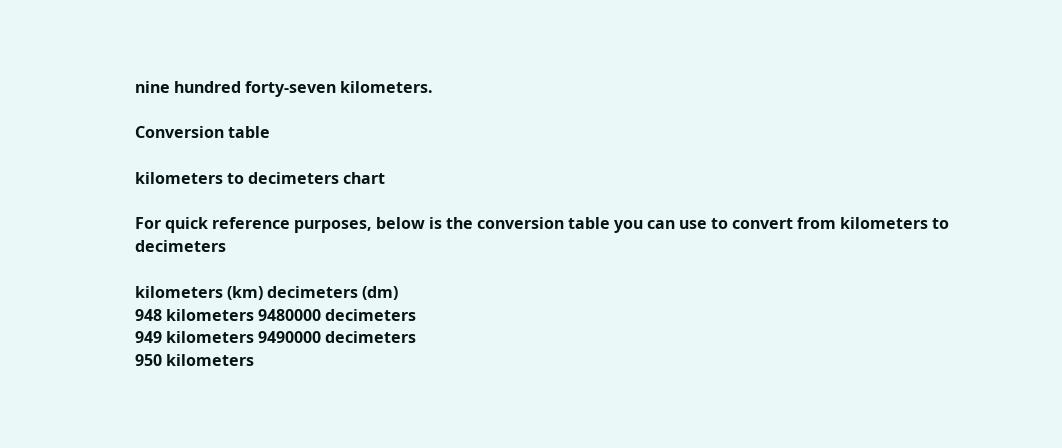nine hundred forty-seven kilometers.

Conversion table

kilometers to decimeters chart

For quick reference purposes, below is the conversion table you can use to convert from kilometers to decimeters

kilometers (km) decimeters (dm)
948 kilometers 9480000 decimeters
949 kilometers 9490000 decimeters
950 kilometers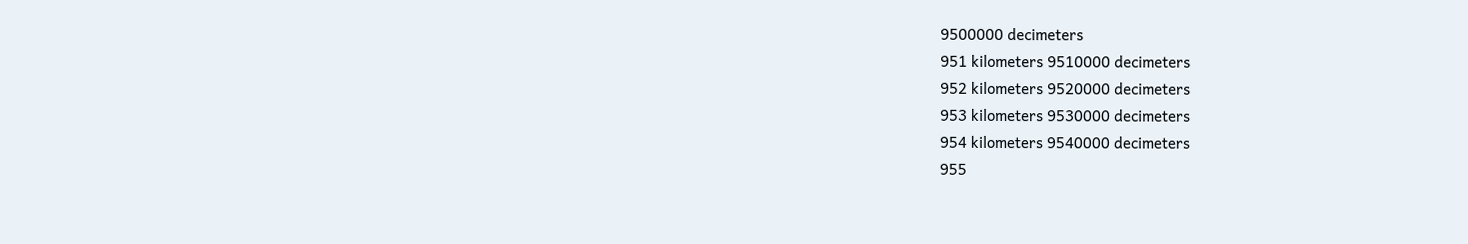9500000 decimeters
951 kilometers 9510000 decimeters
952 kilometers 9520000 decimeters
953 kilometers 9530000 decimeters
954 kilometers 9540000 decimeters
955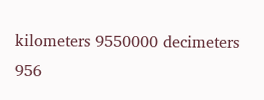kilometers 9550000 decimeters
956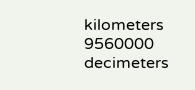kilometers 9560000 decimeters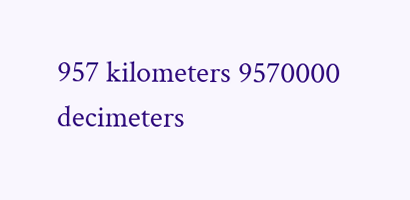957 kilometers 9570000 decimeters